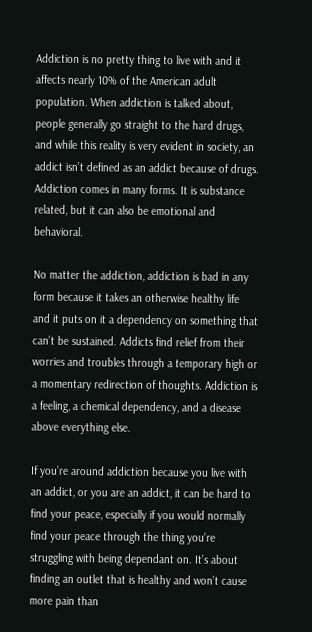Addiction is no pretty thing to live with and it affects nearly 10% of the American adult population. When addiction is talked about, people generally go straight to the hard drugs, and while this reality is very evident in society, an addict isn’t defined as an addict because of drugs. Addiction comes in many forms. It is substance related, but it can also be emotional and behavioral.

No matter the addiction, addiction is bad in any form because it takes an otherwise healthy life and it puts on it a dependency on something that can’t be sustained. Addicts find relief from their worries and troubles through a temporary high or a momentary redirection of thoughts. Addiction is a feeling, a chemical dependency, and a disease above everything else.

If you’re around addiction because you live with an addict, or you are an addict, it can be hard to find your peace, especially if you would normally find your peace through the thing you’re struggling with being dependant on. It’s about finding an outlet that is healthy and won’t cause more pain than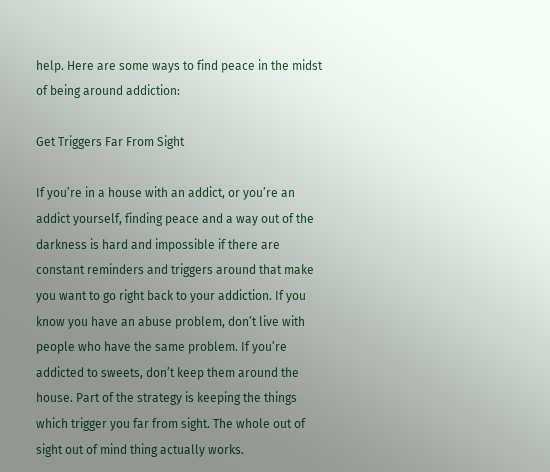help. Here are some ways to find peace in the midst of being around addiction:

Get Triggers Far From Sight

If you’re in a house with an addict, or you’re an addict yourself, finding peace and a way out of the darkness is hard and impossible if there are constant reminders and triggers around that make you want to go right back to your addiction. If you know you have an abuse problem, don’t live with people who have the same problem. If you’re addicted to sweets, don’t keep them around the house. Part of the strategy is keeping the things which trigger you far from sight. The whole out of sight out of mind thing actually works.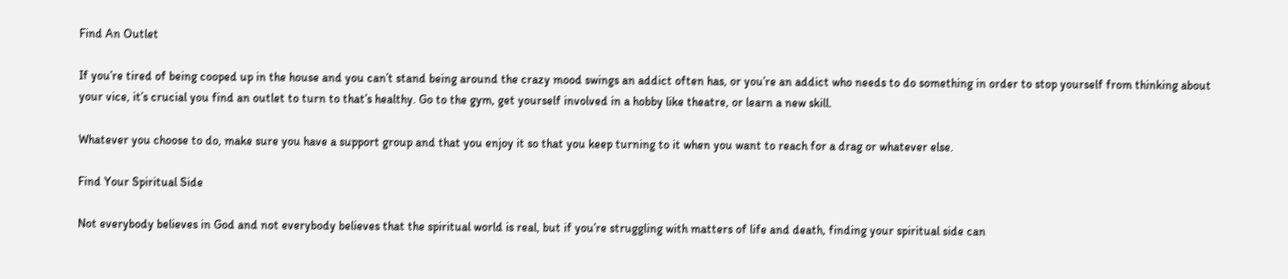Find An Outlet

If you’re tired of being cooped up in the house and you can’t stand being around the crazy mood swings an addict often has, or you’re an addict who needs to do something in order to stop yourself from thinking about your vice, it’s crucial you find an outlet to turn to that’s healthy. Go to the gym, get yourself involved in a hobby like theatre, or learn a new skill.

Whatever you choose to do, make sure you have a support group and that you enjoy it so that you keep turning to it when you want to reach for a drag or whatever else.

Find Your Spiritual Side

Not everybody believes in God and not everybody believes that the spiritual world is real, but if you’re struggling with matters of life and death, finding your spiritual side can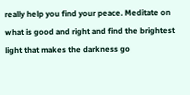really help you find your peace. Meditate on what is good and right and find the brightest light that makes the darkness go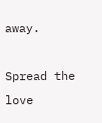away.

Spread the love